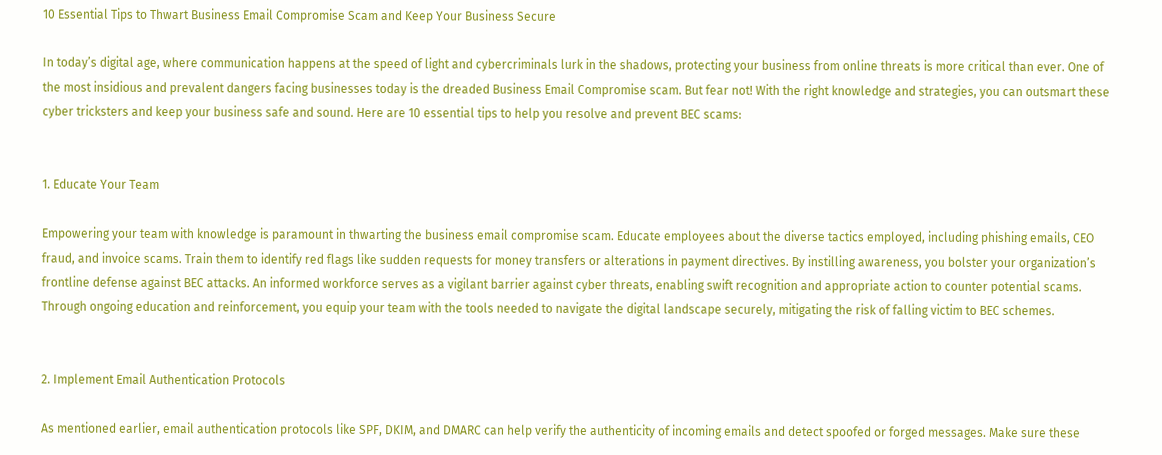10 Essential Tips to Thwart Business Email Compromise Scam and Keep Your Business Secure

In today’s digital age, where communication happens at the speed of light and cybercriminals lurk in the shadows, protecting your business from online threats is more critical than ever. One of the most insidious and prevalent dangers facing businesses today is the dreaded Business Email Compromise scam. But fear not! With the right knowledge and strategies, you can outsmart these cyber tricksters and keep your business safe and sound. Here are 10 essential tips to help you resolve and prevent BEC scams:


1. Educate Your Team

Empowering your team with knowledge is paramount in thwarting the business email compromise scam. Educate employees about the diverse tactics employed, including phishing emails, CEO fraud, and invoice scams. Train them to identify red flags like sudden requests for money transfers or alterations in payment directives. By instilling awareness, you bolster your organization’s frontline defense against BEC attacks. An informed workforce serves as a vigilant barrier against cyber threats, enabling swift recognition and appropriate action to counter potential scams. Through ongoing education and reinforcement, you equip your team with the tools needed to navigate the digital landscape securely, mitigating the risk of falling victim to BEC schemes.


2. Implement Email Authentication Protocols

As mentioned earlier, email authentication protocols like SPF, DKIM, and DMARC can help verify the authenticity of incoming emails and detect spoofed or forged messages. Make sure these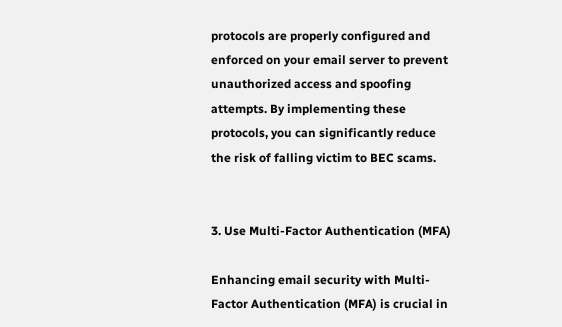protocols are properly configured and enforced on your email server to prevent unauthorized access and spoofing attempts. By implementing these protocols, you can significantly reduce the risk of falling victim to BEC scams.


3. Use Multi-Factor Authentication (MFA)

Enhancing email security with Multi-Factor Authentication (MFA) is crucial in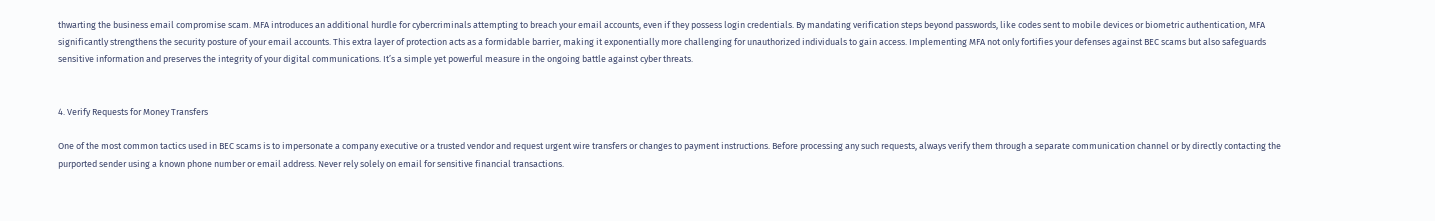thwarting the business email compromise scam. MFA introduces an additional hurdle for cybercriminals attempting to breach your email accounts, even if they possess login credentials. By mandating verification steps beyond passwords, like codes sent to mobile devices or biometric authentication, MFA significantly strengthens the security posture of your email accounts. This extra layer of protection acts as a formidable barrier, making it exponentially more challenging for unauthorized individuals to gain access. Implementing MFA not only fortifies your defenses against BEC scams but also safeguards sensitive information and preserves the integrity of your digital communications. It’s a simple yet powerful measure in the ongoing battle against cyber threats.


4. Verify Requests for Money Transfers

One of the most common tactics used in BEC scams is to impersonate a company executive or a trusted vendor and request urgent wire transfers or changes to payment instructions. Before processing any such requests, always verify them through a separate communication channel or by directly contacting the purported sender using a known phone number or email address. Never rely solely on email for sensitive financial transactions.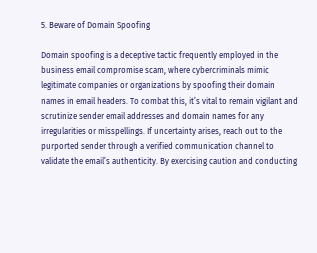5. Beware of Domain Spoofing

Domain spoofing is a deceptive tactic frequently employed in the business email compromise scam, where cybercriminals mimic legitimate companies or organizations by spoofing their domain names in email headers. To combat this, it’s vital to remain vigilant and scrutinize sender email addresses and domain names for any irregularities or misspellings. If uncertainty arises, reach out to the purported sender through a verified communication channel to validate the email’s authenticity. By exercising caution and conducting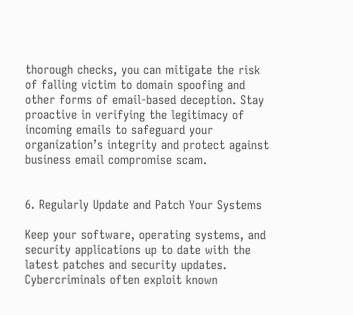thorough checks, you can mitigate the risk of falling victim to domain spoofing and other forms of email-based deception. Stay proactive in verifying the legitimacy of incoming emails to safeguard your organization’s integrity and protect against business email compromise scam.


6. Regularly Update and Patch Your Systems

Keep your software, operating systems, and security applications up to date with the latest patches and security updates. Cybercriminals often exploit known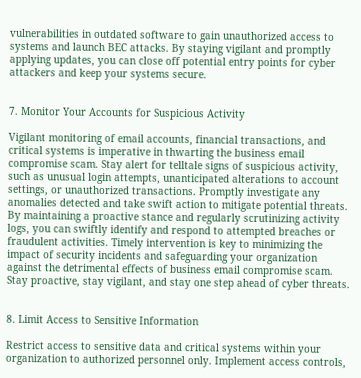vulnerabilities in outdated software to gain unauthorized access to systems and launch BEC attacks. By staying vigilant and promptly applying updates, you can close off potential entry points for cyber attackers and keep your systems secure.


7. Monitor Your Accounts for Suspicious Activity

Vigilant monitoring of email accounts, financial transactions, and critical systems is imperative in thwarting the business email compromise scam. Stay alert for telltale signs of suspicious activity, such as unusual login attempts, unanticipated alterations to account settings, or unauthorized transactions. Promptly investigate any anomalies detected and take swift action to mitigate potential threats. By maintaining a proactive stance and regularly scrutinizing activity logs, you can swiftly identify and respond to attempted breaches or fraudulent activities. Timely intervention is key to minimizing the impact of security incidents and safeguarding your organization against the detrimental effects of business email compromise scam. Stay proactive, stay vigilant, and stay one step ahead of cyber threats.


8. Limit Access to Sensitive Information

Restrict access to sensitive data and critical systems within your organization to authorized personnel only. Implement access controls,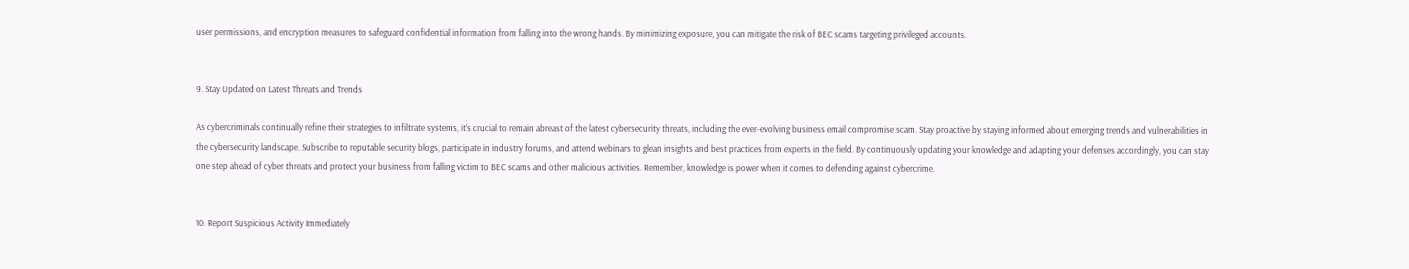user permissions, and encryption measures to safeguard confidential information from falling into the wrong hands. By minimizing exposure, you can mitigate the risk of BEC scams targeting privileged accounts.


9. Stay Updated on Latest Threats and Trends

As cybercriminals continually refine their strategies to infiltrate systems, it’s crucial to remain abreast of the latest cybersecurity threats, including the ever-evolving business email compromise scam. Stay proactive by staying informed about emerging trends and vulnerabilities in the cybersecurity landscape. Subscribe to reputable security blogs, participate in industry forums, and attend webinars to glean insights and best practices from experts in the field. By continuously updating your knowledge and adapting your defenses accordingly, you can stay one step ahead of cyber threats and protect your business from falling victim to BEC scams and other malicious activities. Remember, knowledge is power when it comes to defending against cybercrime.


10. Report Suspicious Activity Immediately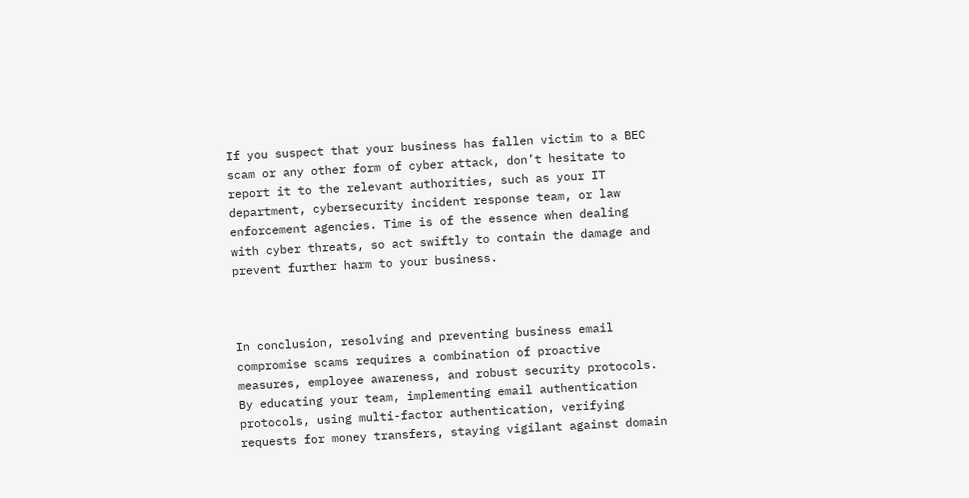If you suspect that your business has fallen victim to a BEC scam or any other form of cyber attack, don’t hesitate to report it to the relevant authorities, such as your IT department, cybersecurity incident response team, or law enforcement agencies. Time is of the essence when dealing with cyber threats, so act swiftly to contain the damage and prevent further harm to your business.



In conclusion, resolving and preventing business email compromise scams requires a combination of proactive measures, employee awareness, and robust security protocols. By educating your team, implementing email authentication protocols, using multi-factor authentication, verifying requests for money transfers, staying vigilant against domain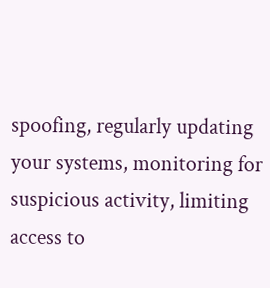spoofing, regularly updating your systems, monitoring for suspicious activity, limiting access to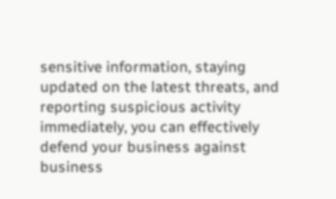sensitive information, staying updated on the latest threats, and reporting suspicious activity immediately, you can effectively defend your business against business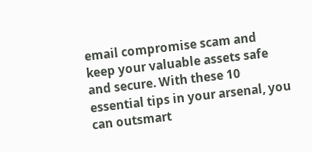email compromise scam and keep your valuable assets safe and secure. With these 10 essential tips in your arsenal, you can outsmart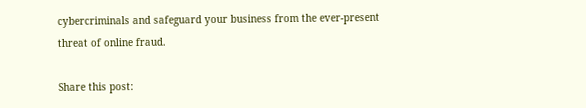cybercriminals and safeguard your business from the ever-present threat of online fraud.

Share this post: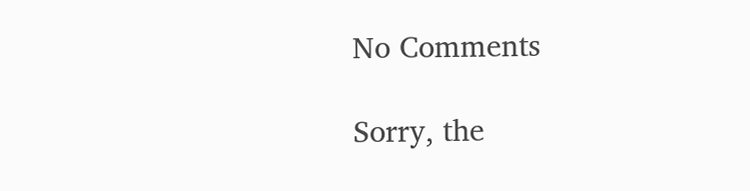No Comments

Sorry, the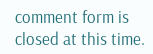comment form is closed at this time.